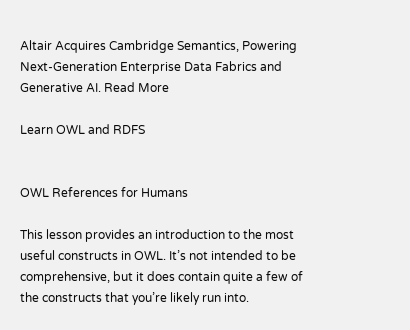Altair Acquires Cambridge Semantics, Powering Next-Generation Enterprise Data Fabrics and Generative AI. Read More

Learn OWL and RDFS


OWL References for Humans

This lesson provides an introduction to the most useful constructs in OWL. It’s not intended to be comprehensive, but it does contain quite a few of the constructs that you’re likely run into.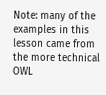Note: many of the examples in this lesson came from the more technical OWL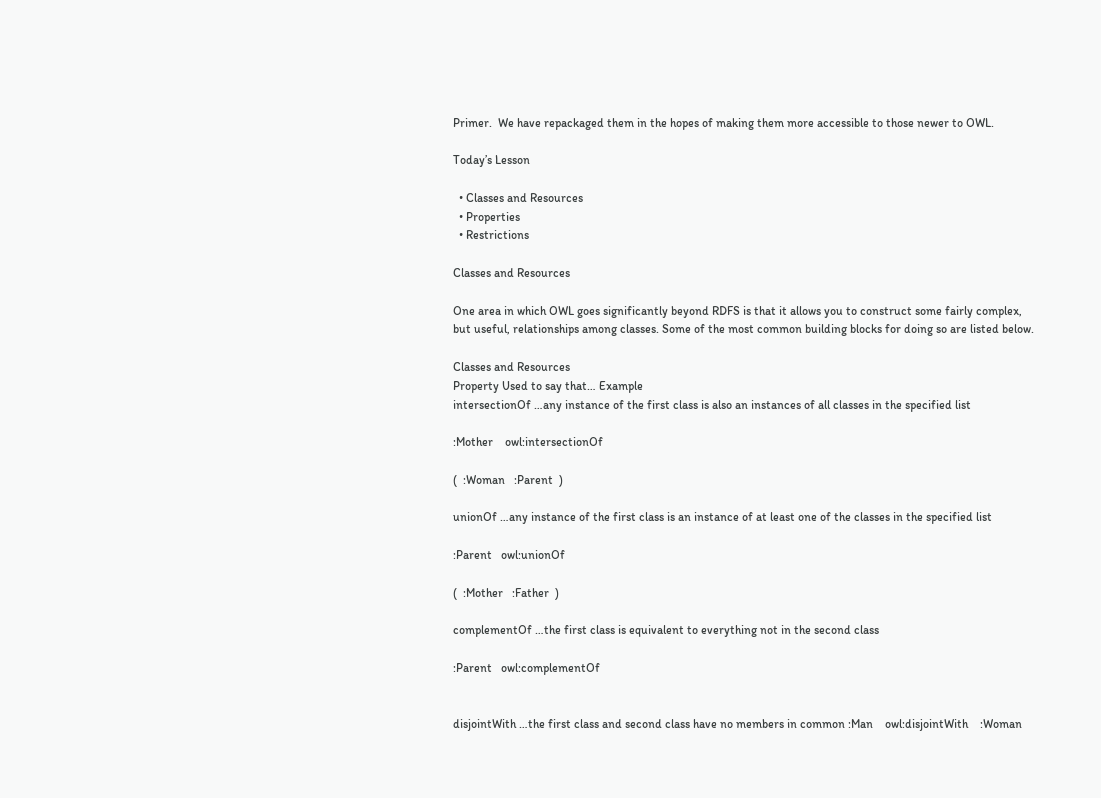Primer.  We have repackaged them in the hopes of making them more accessible to those newer to OWL.

Today’s Lesson

  • Classes and Resources
  • Properties
  • Restrictions

Classes and Resources

One area in which OWL goes significantly beyond RDFS is that it allows you to construct some fairly complex, but useful, relationships among classes. Some of the most common building blocks for doing so are listed below.

Classes and Resources
Property Used to say that… Example
intersectionOf …any instance of the first class is also an instances of all classes in the specified list

:Mother    owl:intersectionOf

(  :Woman   :Parent  )

unionOf …any instance of the first class is an instance of at least one of the classes in the specified list

:Parent   owl:unionOf

(  :Mother   :Father  )

complementOf …the first class is equivalent to everything not in the second class

:Parent   owl:complementOf


disjointWith …the first class and second class have no members in common :Man    owl:disjointWith    :Woman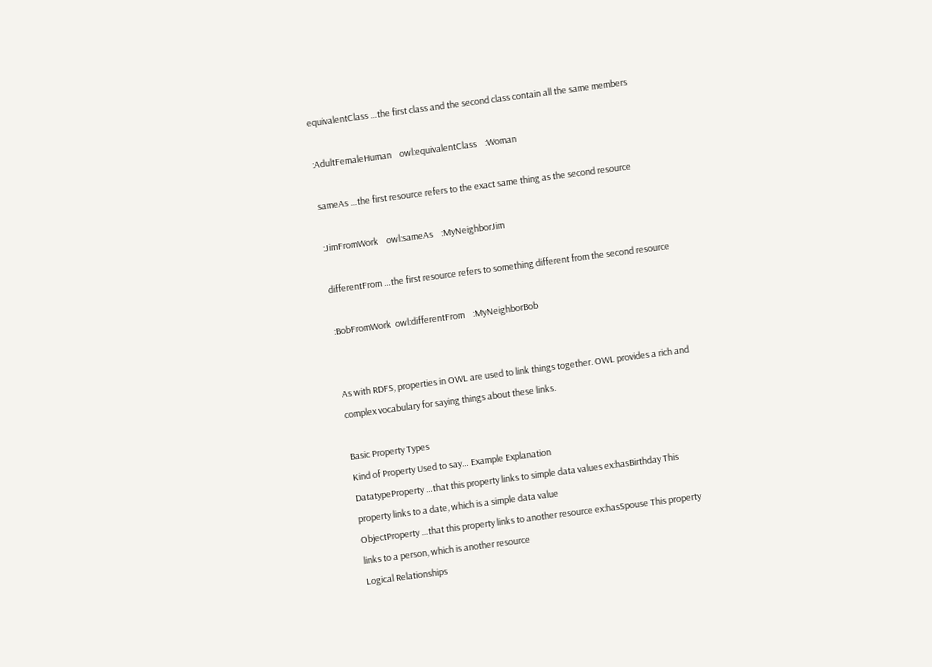equivalentClass …the first class and the second class contain all the same members

:AdultFemaleHuman    owl:equivalentClass    :Woman

sameAs …the first resource refers to the exact same thing as the second resource

:JimFromWork    owl:sameAs    :MyNeighborJim

differentFrom …the first resource refers to something different from the second resource

:BobFromWork  owl:differentFrom    :MyNeighborBob


As with RDFS, properties in OWL are used to link things together. OWL provides a rich and complex vocabulary for saying things about these links.

Basic Property Types
Kind of Property Used to say… Example Explanation
DatatypeProperty …that this property links to simple data values ex:hasBirthday This property links to a date, which is a simple data value
ObjectProperty …that this property links to another resource ex:hasSpouse This property links to a person, which is another resource
Logical Relationships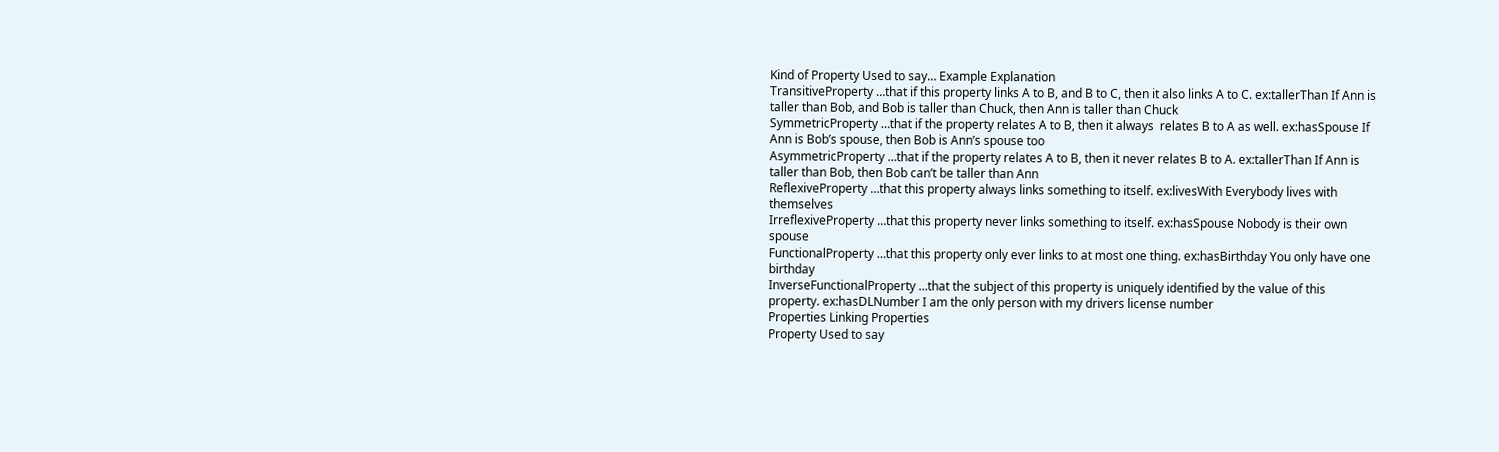Kind of Property Used to say… Example Explanation
TransitiveProperty …that if this property links A to B, and B to C, then it also links A to C. ex:tallerThan If Ann is taller than Bob, and Bob is taller than Chuck, then Ann is taller than Chuck
SymmetricProperty …that if the property relates A to B, then it always  relates B to A as well. ex:hasSpouse If Ann is Bob’s spouse, then Bob is Ann’s spouse too
AsymmetricProperty …that if the property relates A to B, then it never relates B to A. ex:tallerThan If Ann is taller than Bob, then Bob can’t be taller than Ann
ReflexiveProperty …that this property always links something to itself. ex:livesWith Everybody lives with themselves
IrreflexiveProperty …that this property never links something to itself. ex:hasSpouse Nobody is their own spouse
FunctionalProperty …that this property only ever links to at most one thing. ex:hasBirthday You only have one birthday
InverseFunctionalProperty …that the subject of this property is uniquely identified by the value of this property. ex:hasDLNumber I am the only person with my drivers license number
Properties Linking Properties
Property Used to say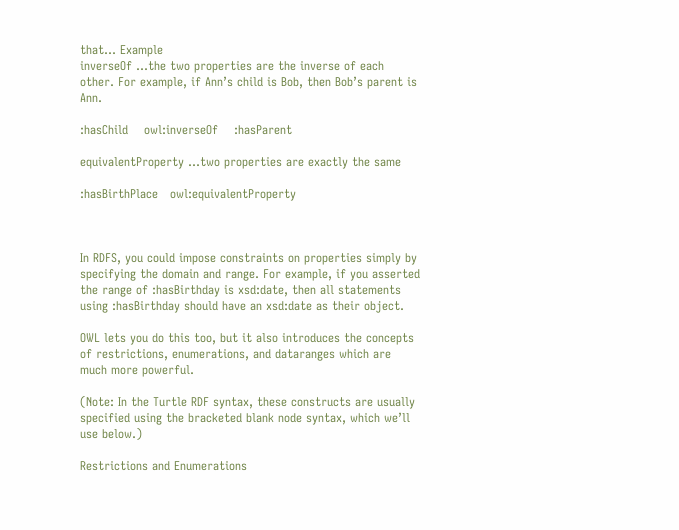that… Example
inverseOf …the two properties are the inverse of each other. For example, if Ann’s child is Bob, then Bob’s parent is Ann.

:hasChild    owl:inverseOf    :hasParent

equivalentProperty …two properties are exactly the same

:hasBirthPlace   owl:equivalentProperty



In RDFS, you could impose constraints on properties simply by specifying the domain and range. For example, if you asserted the range of :hasBirthday is xsd:date, then all statements using :hasBirthday should have an xsd:date as their object.

OWL lets you do this too, but it also introduces the concepts of restrictions, enumerations, and dataranges which are much more powerful.

(Note: In the Turtle RDF syntax, these constructs are usually specified using the bracketed blank node syntax, which we’ll use below.)

Restrictions and Enumerations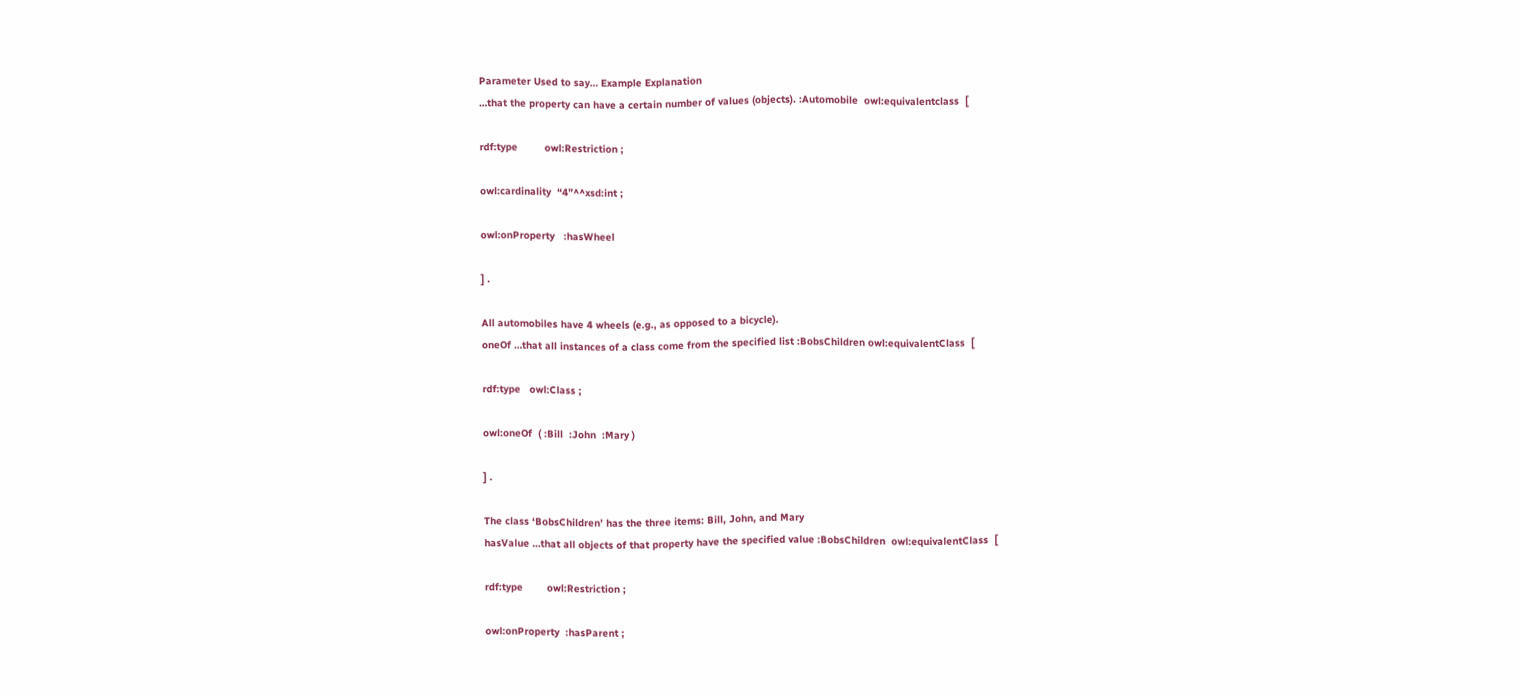Parameter Used to say… Example Explanation
…that the property can have a certain number of values (objects). :Automobile  owl:equivalentclass  [

rdf:type         owl:Restriction ;

owl:cardinality  “4”^^xsd:int ;

owl:onProperty   :hasWheel

] .

All automobiles have 4 wheels (e.g., as opposed to a bicycle).
oneOf …that all instances of a class come from the specified list :BobsChildren owl:equivalentClass  [

rdf:type   owl:Class ;

owl:oneOf  ( :Bill  :John  :Mary )

] .

The class ‘BobsChildren’ has the three items: Bill, John, and Mary
hasValue …that all objects of that property have the specified value :BobsChildren  owl:equivalentClass  [

rdf:type        owl:Restriction ;

owl:onProperty  :hasParent ;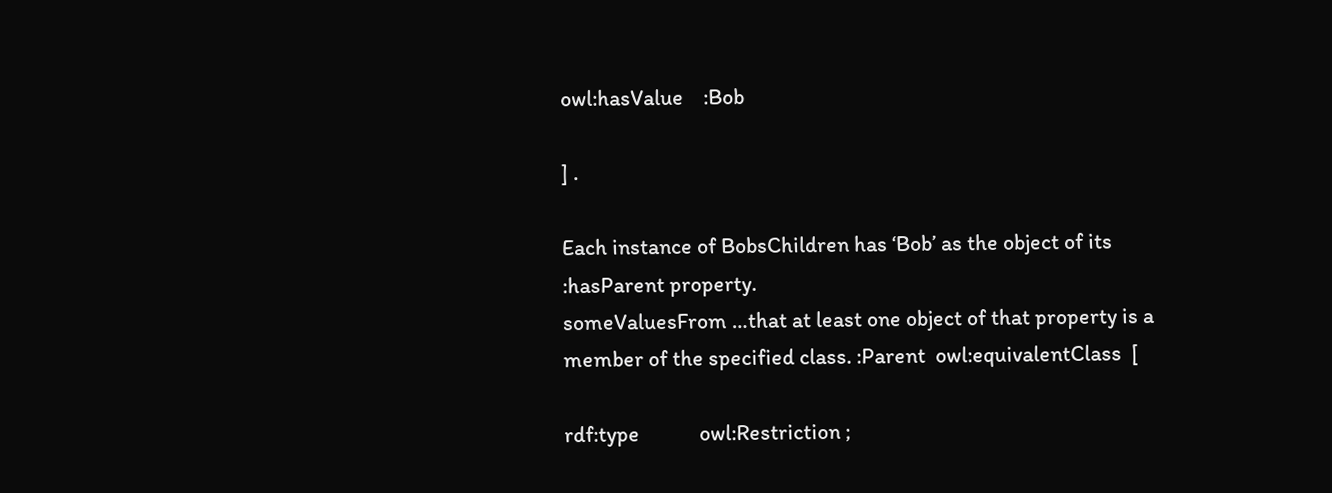owl:hasValue    :Bob

] .

Each instance of BobsChildren has ‘Bob’ as the object of its :hasParent property.
someValuesFrom …that at least one object of that property is a member of the specified class. :Parent  owl:equivalentClass  [

rdf:type            owl:Restriction ;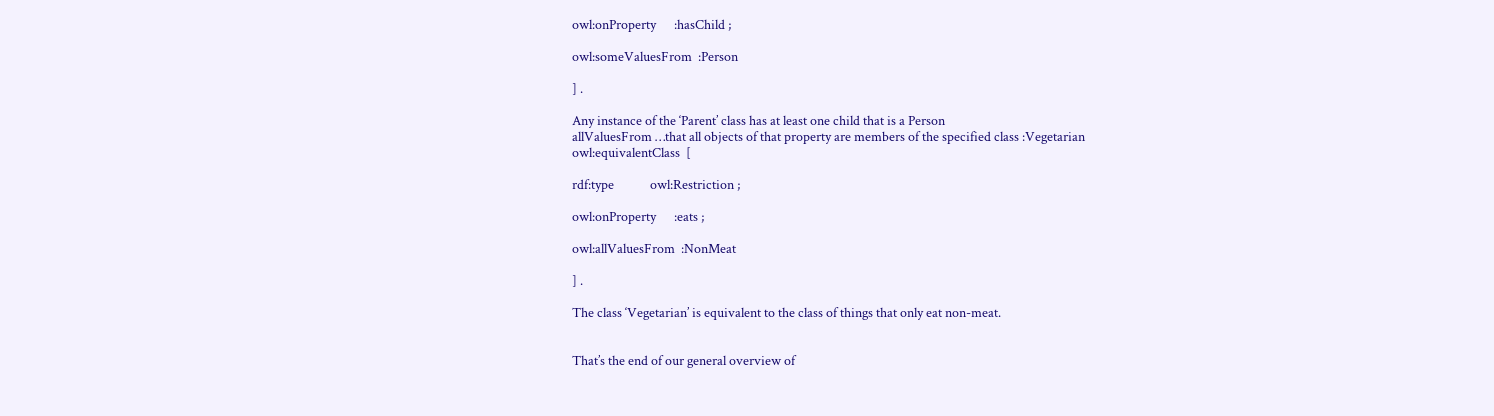owl:onProperty      :hasChild ;

owl:someValuesFrom  :Person

] .

Any instance of the ‘Parent’ class has at least one child that is a Person
allValuesFrom …that all objects of that property are members of the specified class :Vegetarian owl:equivalentClass  [

rdf:type            owl:Restriction ;

owl:onProperty      :eats ;

owl:allValuesFrom  :NonMeat

] .

The class ‘Vegetarian’ is equivalent to the class of things that only eat non-meat.


That’s the end of our general overview of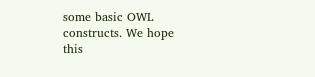some basic OWL constructs. We hope this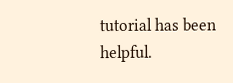tutorial has been helpful.